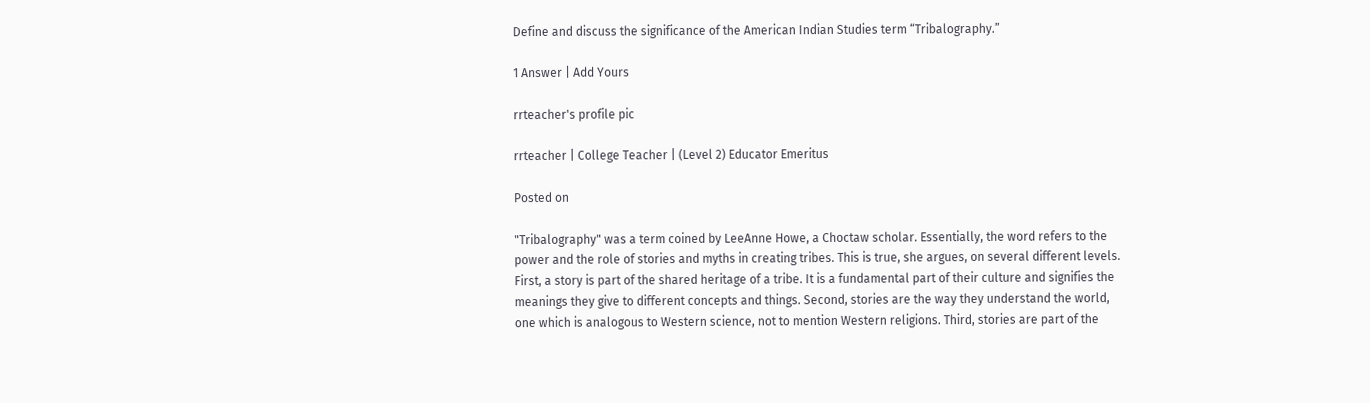Define and discuss the significance of the American Indian Studies term “Tribalography.”

1 Answer | Add Yours

rrteacher's profile pic

rrteacher | College Teacher | (Level 2) Educator Emeritus

Posted on

"Tribalography" was a term coined by LeeAnne Howe, a Choctaw scholar. Essentially, the word refers to the power and the role of stories and myths in creating tribes. This is true, she argues, on several different levels. First, a story is part of the shared heritage of a tribe. It is a fundamental part of their culture and signifies the meanings they give to different concepts and things. Second, stories are the way they understand the world, one which is analogous to Western science, not to mention Western religions. Third, stories are part of the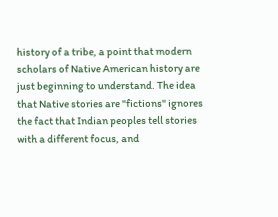history of a tribe, a point that modern scholars of Native American history are just beginning to understand. The idea that Native stories are "fictions" ignores the fact that Indian peoples tell stories with a different focus, and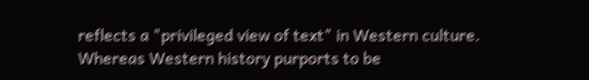reflects a "privileged view of text" in Western culture. Whereas Western history purports to be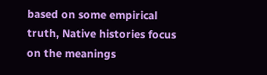based on some empirical truth, Native histories focus on the meanings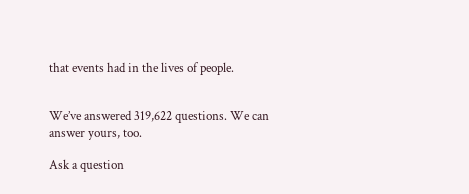that events had in the lives of people.


We’ve answered 319,622 questions. We can answer yours, too.

Ask a question